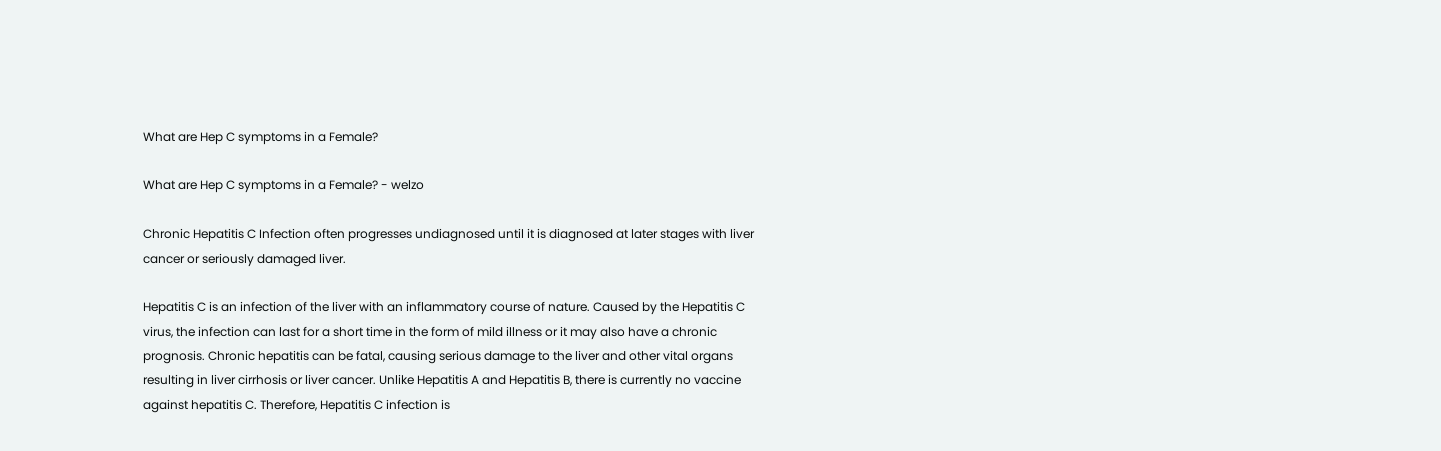What are Hep C symptoms in a Female?

What are Hep C symptoms in a Female? - welzo

Chronic Hepatitis C Infection often progresses undiagnosed until it is diagnosed at later stages with liver cancer or seriously damaged liver.

Hepatitis C is an infection of the liver with an inflammatory course of nature. Caused by the Hepatitis C virus, the infection can last for a short time in the form of mild illness or it may also have a chronic prognosis. Chronic hepatitis can be fatal, causing serious damage to the liver and other vital organs resulting in liver cirrhosis or liver cancer. Unlike Hepatitis A and Hepatitis B, there is currently no vaccine against hepatitis C. Therefore, Hepatitis C infection is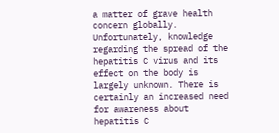a matter of grave health concern globally. Unfortunately, knowledge regarding the spread of the hepatitis C virus and its effect on the body is largely unknown. There is certainly an increased need for awareness about hepatitis C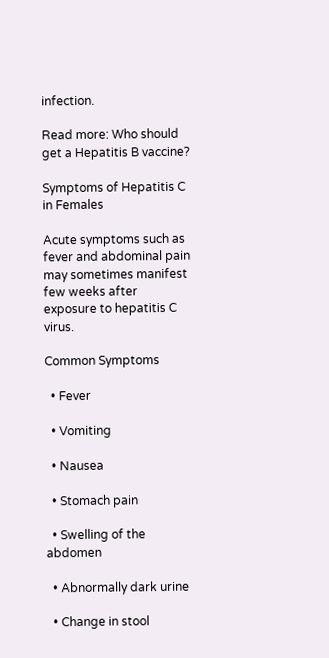infection.

Read more: Who should get a Hepatitis B vaccine?

Symptoms of Hepatitis C in Females

Acute symptoms such as fever and abdominal pain may sometimes manifest few weeks after exposure to hepatitis C virus.

Common Symptoms

  • Fever

  • Vomiting

  • Nausea

  • Stomach pain

  • Swelling of the abdomen

  • Abnormally dark urine

  • Change in stool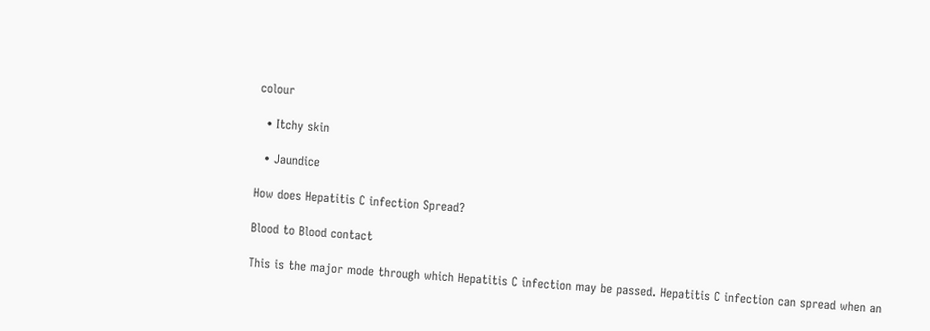colour

  • Itchy skin

  • Jaundice

How does Hepatitis C infection Spread?

Blood to Blood contact

This is the major mode through which Hepatitis C infection may be passed. Hepatitis C infection can spread when an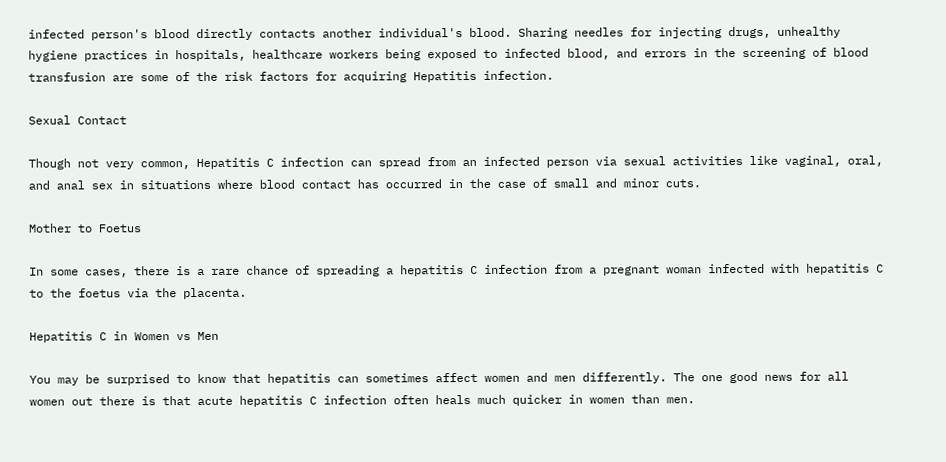infected person's blood directly contacts another individual's blood. Sharing needles for injecting drugs, unhealthy hygiene practices in hospitals, healthcare workers being exposed to infected blood, and errors in the screening of blood transfusion are some of the risk factors for acquiring Hepatitis infection.

Sexual Contact

Though not very common, Hepatitis C infection can spread from an infected person via sexual activities like vaginal, oral, and anal sex in situations where blood contact has occurred in the case of small and minor cuts.

Mother to Foetus

In some cases, there is a rare chance of spreading a hepatitis C infection from a pregnant woman infected with hepatitis C to the foetus via the placenta.

Hepatitis C in Women vs Men

You may be surprised to know that hepatitis can sometimes affect women and men differently. The one good news for all women out there is that acute hepatitis C infection often heals much quicker in women than men.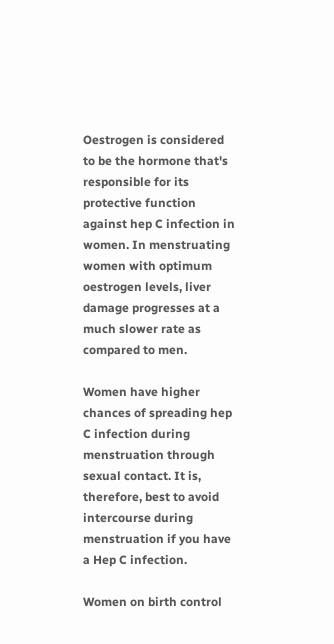Oestrogen is considered to be the hormone that's responsible for its protective function against hep C infection in women. In menstruating women with optimum oestrogen levels, liver damage progresses at a much slower rate as compared to men.

Women have higher chances of spreading hep C infection during menstruation through sexual contact. It is, therefore, best to avoid intercourse during menstruation if you have a Hep C infection.

Women on birth control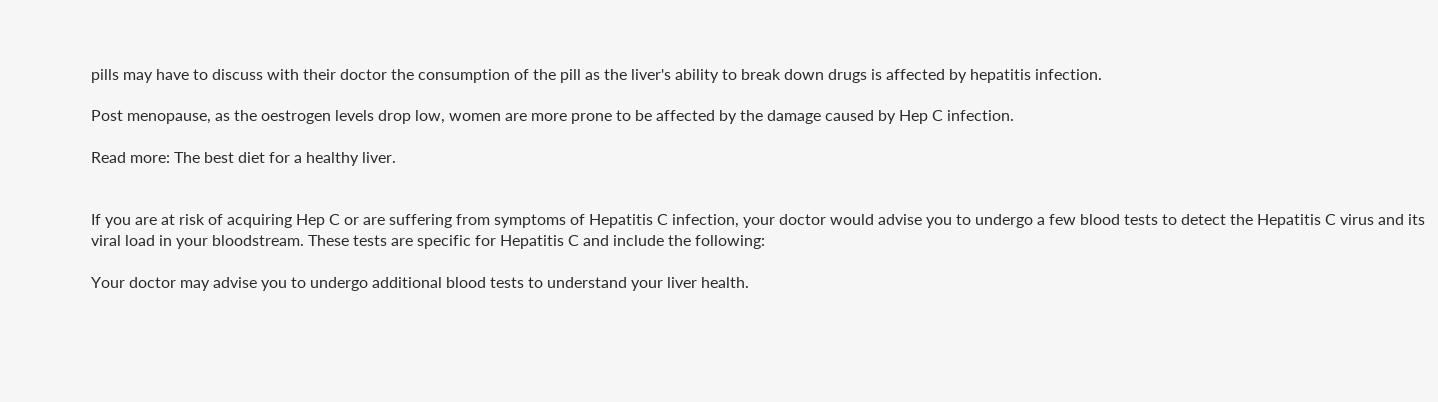pills may have to discuss with their doctor the consumption of the pill as the liver's ability to break down drugs is affected by hepatitis infection.

Post menopause, as the oestrogen levels drop low, women are more prone to be affected by the damage caused by Hep C infection.

Read more: The best diet for a healthy liver.


If you are at risk of acquiring Hep C or are suffering from symptoms of Hepatitis C infection, your doctor would advise you to undergo a few blood tests to detect the Hepatitis C virus and its viral load in your bloodstream. These tests are specific for Hepatitis C and include the following:

Your doctor may advise you to undergo additional blood tests to understand your liver health.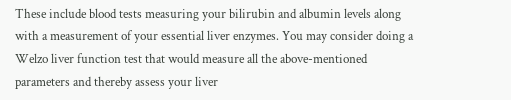These include blood tests measuring your bilirubin and albumin levels along with a measurement of your essential liver enzymes. You may consider doing a Welzo liver function test that would measure all the above-mentioned parameters and thereby assess your liver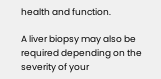health and function.

A liver biopsy may also be required depending on the severity of your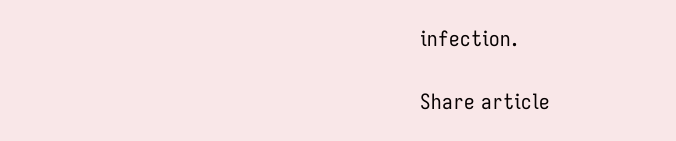infection.

Share article